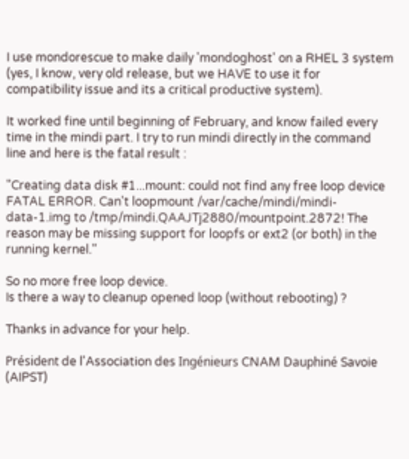I use mondorescue to make daily 'mondoghost' on a RHEL 3 system (yes, I know, very old release, but we HAVE to use it for compatibility issue and its a critical productive system).

It worked fine until beginning of February, and know failed every time in the mindi part. I try to run mindi directly in the command line and here is the fatal result :

"Creating data disk #1...mount: could not find any free loop device
FATAL ERROR. Can't loopmount /var/cache/mindi/mindi-data-1.img to /tmp/mindi.QAAJTj2880/mountpoint.2872! The reason may be missing support for loopfs or ext2 (or both) in the running kernel."

So no more free loop device.
Is there a way to cleanup opened loop (without rebooting) ?

Thanks in advance for your help.

Président de l'Association des Ingénieurs CNAM Dauphiné Savoie (AIPST)